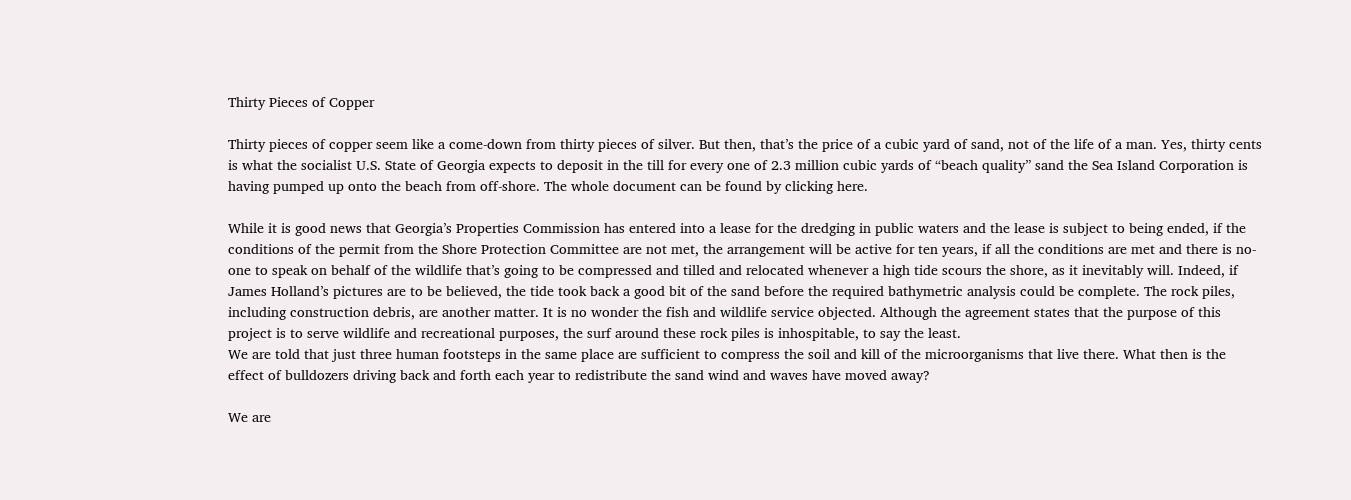Thirty Pieces of Copper

Thirty pieces of copper seem like a come-down from thirty pieces of silver. But then, that’s the price of a cubic yard of sand, not of the life of a man. Yes, thirty cents is what the socialist U.S. State of Georgia expects to deposit in the till for every one of 2.3 million cubic yards of “beach quality” sand the Sea Island Corporation is having pumped up onto the beach from off-shore. The whole document can be found by clicking here.

While it is good news that Georgia’s Properties Commission has entered into a lease for the dredging in public waters and the lease is subject to being ended, if the conditions of the permit from the Shore Protection Committee are not met, the arrangement will be active for ten years, if all the conditions are met and there is no-one to speak on behalf of the wildlife that’s going to be compressed and tilled and relocated whenever a high tide scours the shore, as it inevitably will. Indeed, if James Holland’s pictures are to be believed, the tide took back a good bit of the sand before the required bathymetric analysis could be complete. The rock piles, including construction debris, are another matter. It is no wonder the fish and wildlife service objected. Although the agreement states that the purpose of this project is to serve wildlife and recreational purposes, the surf around these rock piles is inhospitable, to say the least.
We are told that just three human footsteps in the same place are sufficient to compress the soil and kill of the microorganisms that live there. What then is the effect of bulldozers driving back and forth each year to redistribute the sand wind and waves have moved away?

We are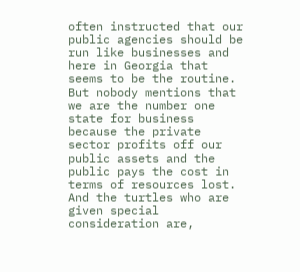often instructed that our public agencies should be run like businesses and here in Georgia that seems to be the routine. But nobody mentions that we are the number one state for business because the private sector profits off our public assets and the public pays the cost in terms of resources lost. And the turtles who are given special consideration are,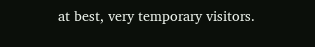at best, very temporary visitors.